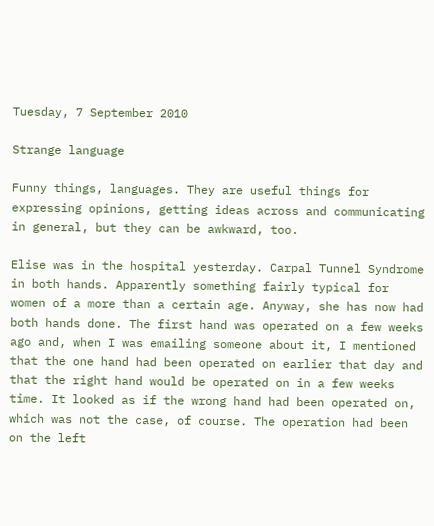Tuesday, 7 September 2010

Strange language

Funny things, languages. They are useful things for expressing opinions, getting ideas across and communicating in general, but they can be awkward, too.

Elise was in the hospital yesterday. Carpal Tunnel Syndrome in both hands. Apparently something fairly typical for women of a more than a certain age. Anyway, she has now had both hands done. The first hand was operated on a few weeks ago and, when I was emailing someone about it, I mentioned that the one hand had been operated on earlier that day and that the right hand would be operated on in a few weeks time. It looked as if the wrong hand had been operated on, which was not the case, of course. The operation had been on the left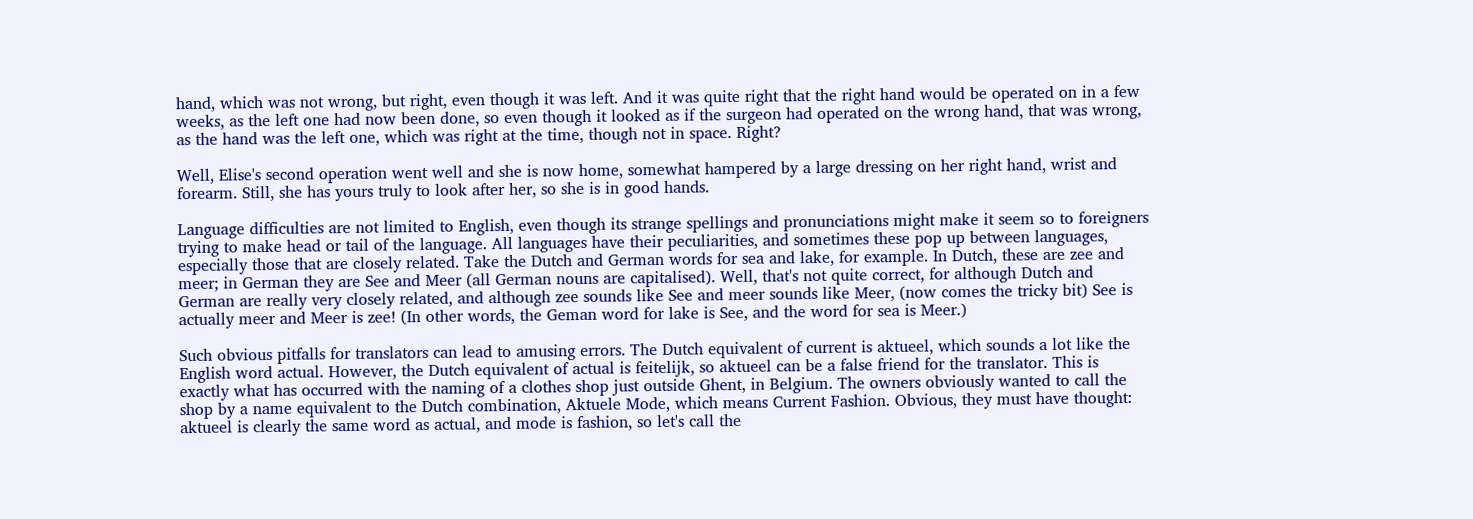hand, which was not wrong, but right, even though it was left. And it was quite right that the right hand would be operated on in a few weeks, as the left one had now been done, so even though it looked as if the surgeon had operated on the wrong hand, that was wrong, as the hand was the left one, which was right at the time, though not in space. Right?

Well, Elise's second operation went well and she is now home, somewhat hampered by a large dressing on her right hand, wrist and forearm. Still, she has yours truly to look after her, so she is in good hands.

Language difficulties are not limited to English, even though its strange spellings and pronunciations might make it seem so to foreigners trying to make head or tail of the language. All languages have their peculiarities, and sometimes these pop up between languages, especially those that are closely related. Take the Dutch and German words for sea and lake, for example. In Dutch, these are zee and meer; in German they are See and Meer (all German nouns are capitalised). Well, that's not quite correct, for although Dutch and German are really very closely related, and although zee sounds like See and meer sounds like Meer, (now comes the tricky bit) See is actually meer and Meer is zee! (In other words, the Geman word for lake is See, and the word for sea is Meer.)

Such obvious pitfalls for translators can lead to amusing errors. The Dutch equivalent of current is aktueel, which sounds a lot like the English word actual. However, the Dutch equivalent of actual is feitelijk, so aktueel can be a false friend for the translator. This is exactly what has occurred with the naming of a clothes shop just outside Ghent, in Belgium. The owners obviously wanted to call the shop by a name equivalent to the Dutch combination, Aktuele Mode, which means Current Fashion. Obvious, they must have thought: aktueel is clearly the same word as actual, and mode is fashion, so let's call the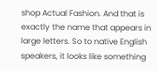shop Actual Fashion. And that is exactly the name that appears in large letters. So to native English speakers, it looks like something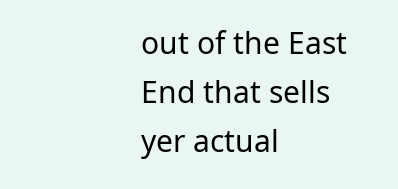out of the East End that sells yer actual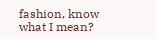fashion, know what I mean?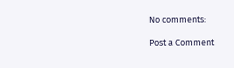No comments:

Post a Comment